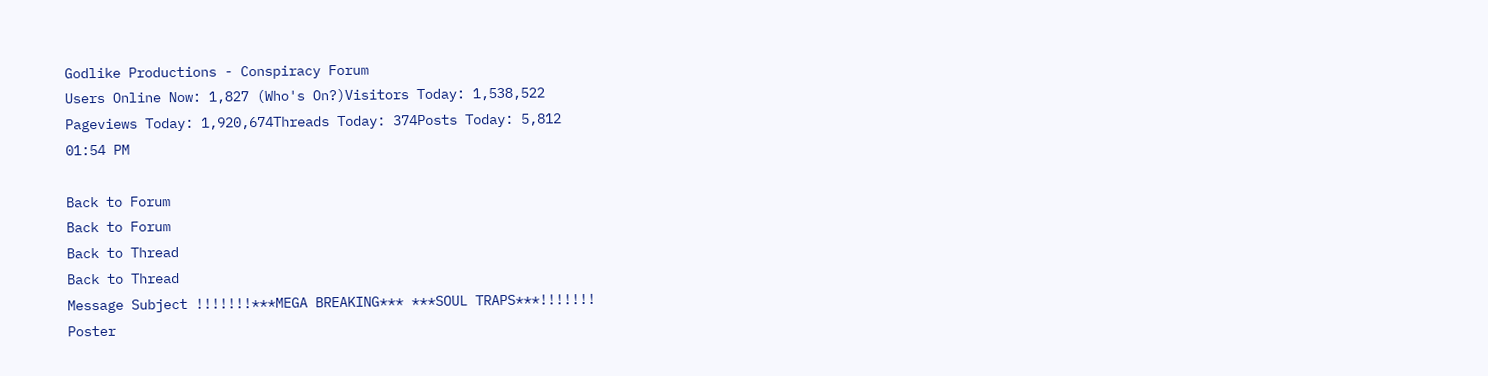Godlike Productions - Conspiracy Forum
Users Online Now: 1,827 (Who's On?)Visitors Today: 1,538,522
Pageviews Today: 1,920,674Threads Today: 374Posts Today: 5,812
01:54 PM

Back to Forum
Back to Forum
Back to Thread
Back to Thread
Message Subject !!!!!!!***MEGA BREAKING*** ***SOUL TRAPS***!!!!!!!
Poster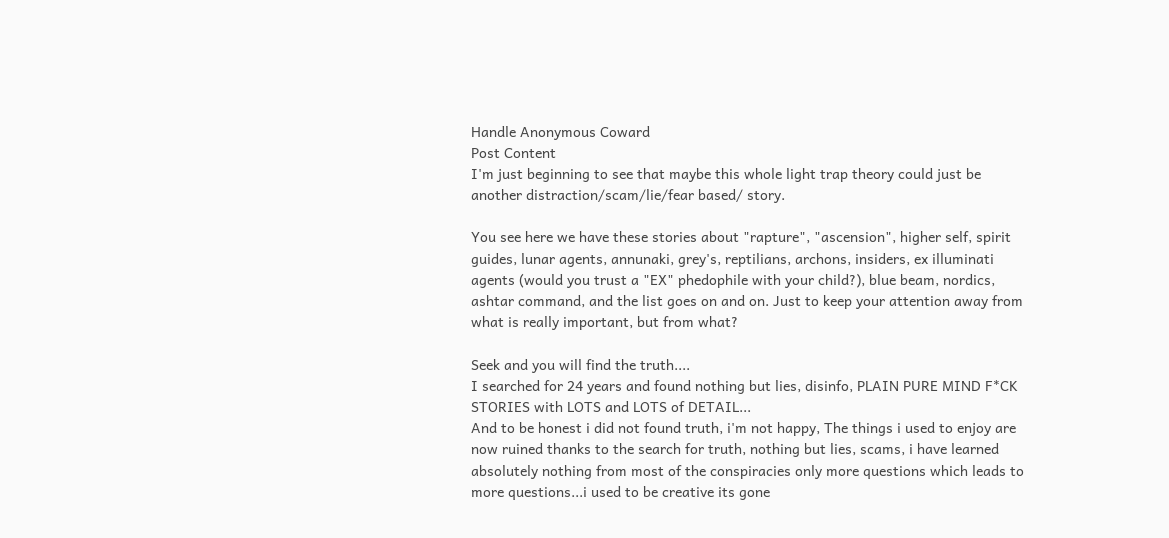Handle Anonymous Coward
Post Content
I'm just beginning to see that maybe this whole light trap theory could just be another distraction/scam/lie/fear based/ story.

You see here we have these stories about "rapture", "ascension", higher self, spirit guides, lunar agents, annunaki, grey's, reptilians, archons, insiders, ex illuminati agents (would you trust a "EX" phedophile with your child?), blue beam, nordics, ashtar command, and the list goes on and on. Just to keep your attention away from what is really important, but from what?

Seek and you will find the truth....
I searched for 24 years and found nothing but lies, disinfo, PLAIN PURE MIND F*CK STORIES with LOTS and LOTS of DETAIL...
And to be honest i did not found truth, i'm not happy, The things i used to enjoy are now ruined thanks to the search for truth, nothing but lies, scams, i have learned absolutely nothing from most of the conspiracies only more questions which leads to more questions...i used to be creative its gone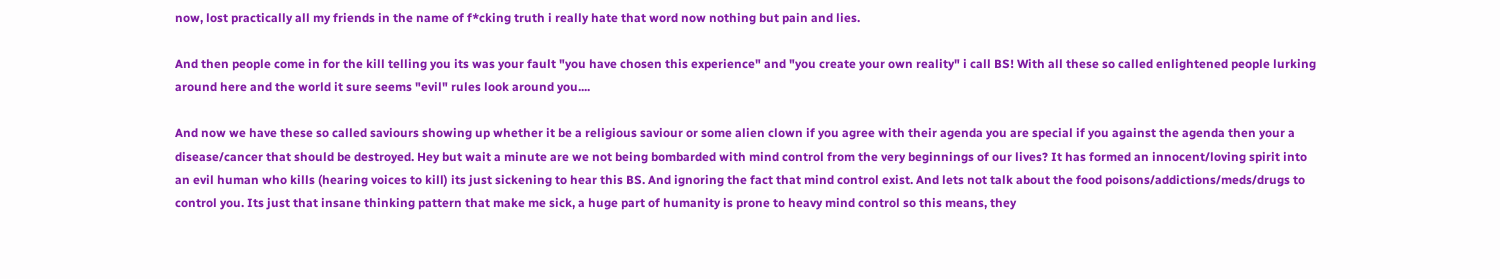now, lost practically all my friends in the name of f*cking truth i really hate that word now nothing but pain and lies.

And then people come in for the kill telling you its was your fault "you have chosen this experience" and "you create your own reality" i call BS! With all these so called enlightened people lurking around here and the world it sure seems "evil" rules look around you....

And now we have these so called saviours showing up whether it be a religious saviour or some alien clown if you agree with their agenda you are special if you against the agenda then your a disease/cancer that should be destroyed. Hey but wait a minute are we not being bombarded with mind control from the very beginnings of our lives? It has formed an innocent/loving spirit into an evil human who kills (hearing voices to kill) its just sickening to hear this BS. And ignoring the fact that mind control exist. And lets not talk about the food poisons/addictions/meds/drugs to control you. Its just that insane thinking pattern that make me sick, a huge part of humanity is prone to heavy mind control so this means, they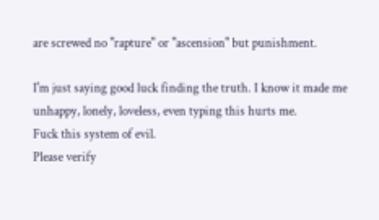are screwed no "rapture" or "ascension" but punishment.

I'm just saying good luck finding the truth. I know it made me unhappy, lonely, loveless, even typing this hurts me.
Fuck this system of evil.
Please verify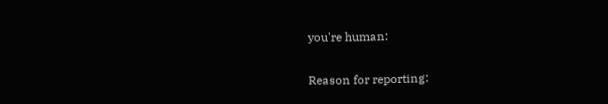you're human:

Reason for reporting: